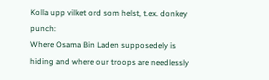Kolla upp vilket ord som helst, t.ex. donkey punch:
Where Osama Bin Laden supposedely is hiding and where our troops are needlessly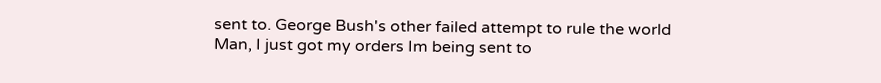sent to. George Bush's other failed attempt to rule the world
Man, I just got my orders Im being sent to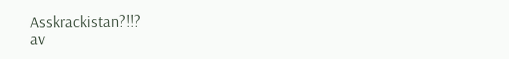Asskrackistan?!!?
av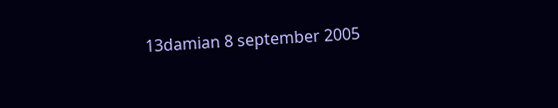13damian 8 september 2005